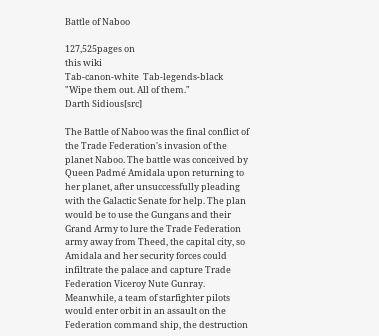Battle of Naboo

127,525pages on
this wiki
Tab-canon-white  Tab-legends-black
"Wipe them out. All of them."
Darth Sidious[src]

The Battle of Naboo was the final conflict of the Trade Federation's invasion of the planet Naboo. The battle was conceived by Queen Padmé Amidala upon returning to her planet, after unsuccessfully pleading with the Galactic Senate for help. The plan would be to use the Gungans and their Grand Army to lure the Trade Federation army away from Theed, the capital city, so Amidala and her security forces could infiltrate the palace and capture Trade Federation Viceroy Nute Gunray. Meanwhile, a team of starfighter pilots would enter orbit in an assault on the Federation command ship, the destruction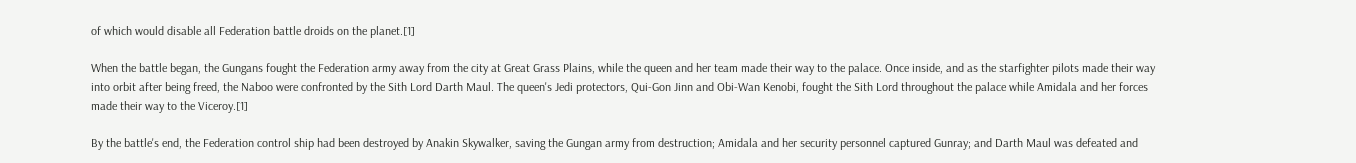of which would disable all Federation battle droids on the planet.[1]

When the battle began, the Gungans fought the Federation army away from the city at Great Grass Plains, while the queen and her team made their way to the palace. Once inside, and as the starfighter pilots made their way into orbit after being freed, the Naboo were confronted by the Sith Lord Darth Maul. The queen's Jedi protectors, Qui-Gon Jinn and Obi-Wan Kenobi, fought the Sith Lord throughout the palace while Amidala and her forces made their way to the Viceroy.[1]

By the battle's end, the Federation control ship had been destroyed by Anakin Skywalker, saving the Gungan army from destruction; Amidala and her security personnel captured Gunray; and Darth Maul was defeated and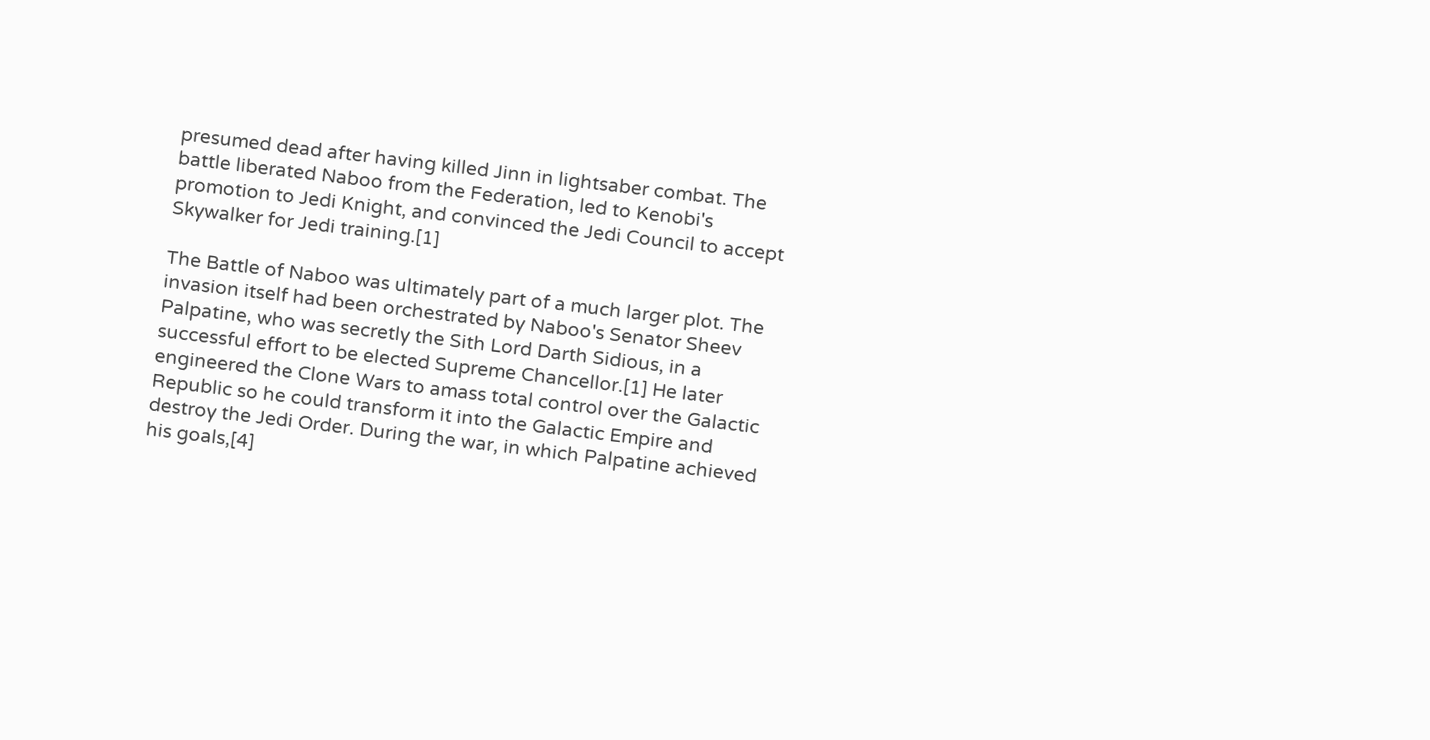presumed dead after having killed Jinn in lightsaber combat. The battle liberated Naboo from the Federation, led to Kenobi's promotion to Jedi Knight, and convinced the Jedi Council to accept Skywalker for Jedi training.[1]

The Battle of Naboo was ultimately part of a much larger plot. The invasion itself had been orchestrated by Naboo's Senator Sheev Palpatine, who was secretly the Sith Lord Darth Sidious, in a successful effort to be elected Supreme Chancellor.[1] He later engineered the Clone Wars to amass total control over the Galactic Republic so he could transform it into the Galactic Empire and destroy the Jedi Order. During the war, in which Palpatine achieved his goals,[4]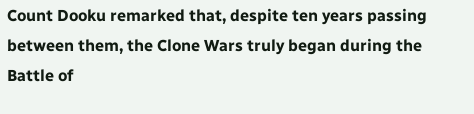Count Dooku remarked that, despite ten years passing between them, the Clone Wars truly began during the Battle of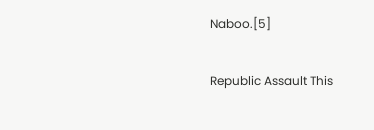Naboo.[5]

Republic Assault This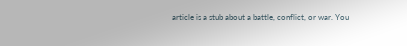article is a stub about a battle, conflict, or war. You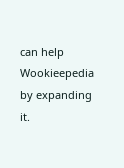can help Wookieepedia by expanding it.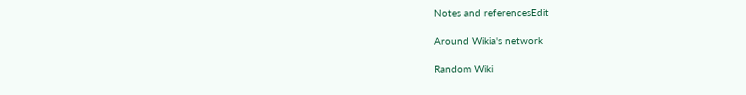Notes and referencesEdit

Around Wikia's network

Random Wiki